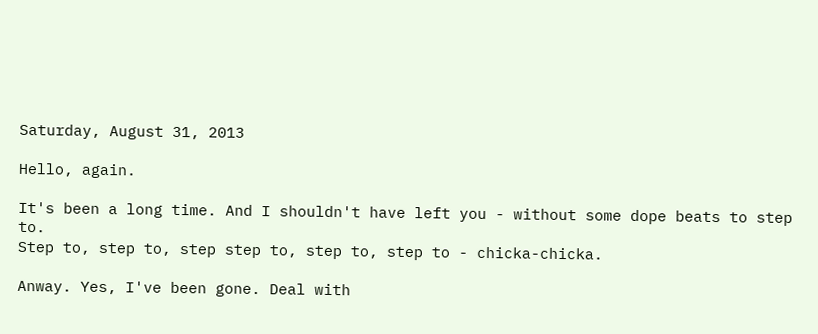Saturday, August 31, 2013

Hello, again.

It's been a long time. And I shouldn't have left you - without some dope beats to step to.
Step to, step to, step step to, step to, step to - chicka-chicka.

Anway. Yes, I've been gone. Deal with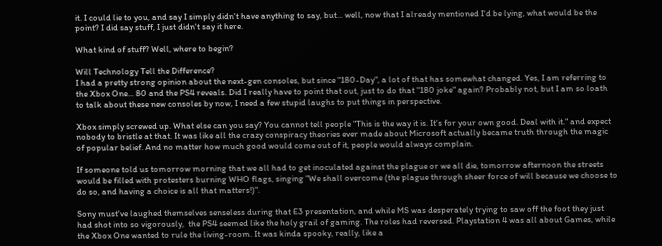it. I could lie to you, and say I simply didn't have anything to say, but... well, now that I already mentioned I'd be lying, what would be the point? I did say stuff, I just didn't say it here.

What kind of stuff? Well, where to begin?

Will Technology Tell the Difference?
I had a pretty strong opinion about the next-gen consoles, but since "180-Day", a lot of that has somewhat changed. Yes, I am referring to the Xbox One... 80 and the PS4 reveals. Did I really have to point that out, just to do that "180 joke" again? Probably not, but I am so loath to talk about these new consoles by now, I need a few stupid laughs to put things in perspective.

Xbox simply screwed up. What else can you say? You cannot tell people "This is the way it is. It's for your own good. Deal with it." and expect nobody to bristle at that. It was like all the crazy conspiracy theories ever made about Microsoft actually became truth through the magic of popular belief. And no matter how much good would come out of it, people would always complain.

If someone told us tomorrow morning that we all had to get inoculated against the plague or we all die, tomorrow afternoon the streets would be filled with protesters burning WHO flags, singing "We shall overcome (the plague through sheer force of will because we choose to do so, and having a choice is all that matters!)".

Sony must've laughed themselves senseless during that E3 presentation, and while MS was desperately trying to saw off the foot they just had shot into so vigorously,  the PS4 seemed like the holy grail of gaming. The roles had reversed. Playstation 4 was all about Games, while the Xbox One wanted to rule the living-room. It was kinda spooky, really, like a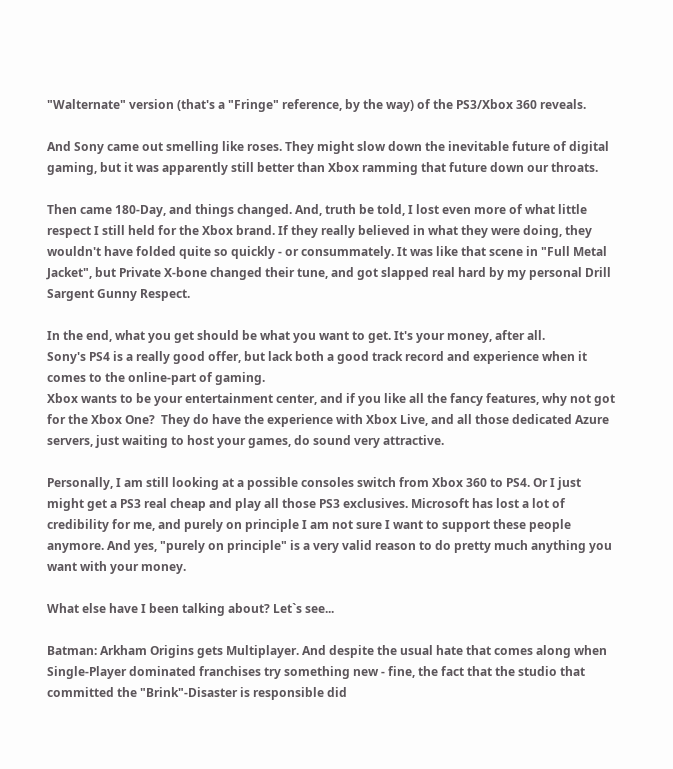"Walternate" version (that's a "Fringe" reference, by the way) of the PS3/Xbox 360 reveals.

And Sony came out smelling like roses. They might slow down the inevitable future of digital gaming, but it was apparently still better than Xbox ramming that future down our throats.

Then came 180-Day, and things changed. And, truth be told, I lost even more of what little respect I still held for the Xbox brand. If they really believed in what they were doing, they wouldn't have folded quite so quickly - or consummately. It was like that scene in "Full Metal Jacket", but Private X-bone changed their tune, and got slapped real hard by my personal Drill Sargent Gunny Respect.

In the end, what you get should be what you want to get. It's your money, after all.
Sony's PS4 is a really good offer, but lack both a good track record and experience when it comes to the online-part of gaming.
Xbox wants to be your entertainment center, and if you like all the fancy features, why not got for the Xbox One?  They do have the experience with Xbox Live, and all those dedicated Azure servers, just waiting to host your games, do sound very attractive.

Personally, I am still looking at a possible consoles switch from Xbox 360 to PS4. Or I just might get a PS3 real cheap and play all those PS3 exclusives. Microsoft has lost a lot of credibility for me, and purely on principle I am not sure I want to support these people anymore. And yes, "purely on principle" is a very valid reason to do pretty much anything you want with your money.

What else have I been talking about? Let`s see...

Batman: Arkham Origins gets Multiplayer. And despite the usual hate that comes along when Single-Player dominated franchises try something new - fine, the fact that the studio that committed the "Brink"-Disaster is responsible did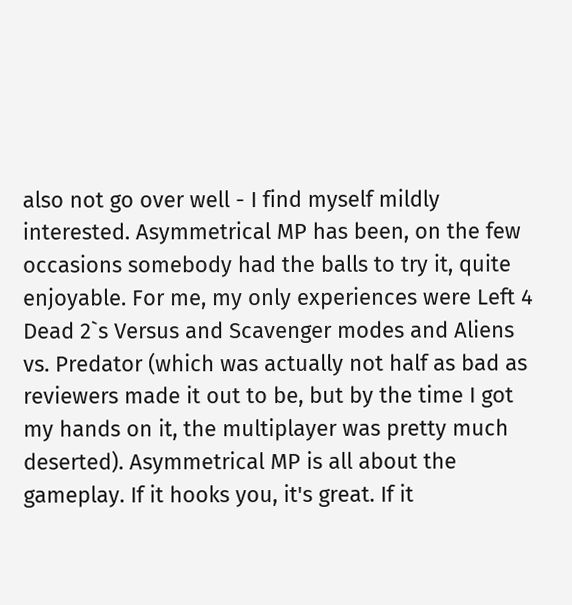also not go over well - I find myself mildly interested. Asymmetrical MP has been, on the few occasions somebody had the balls to try it, quite enjoyable. For me, my only experiences were Left 4 Dead 2`s Versus and Scavenger modes and Aliens vs. Predator (which was actually not half as bad as reviewers made it out to be, but by the time I got my hands on it, the multiplayer was pretty much deserted). Asymmetrical MP is all about the gameplay. If it hooks you, it's great. If it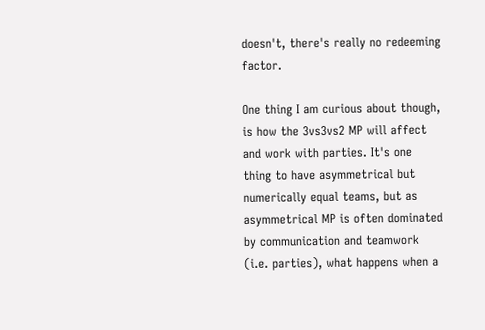doesn't, there's really no redeeming factor.

One thing I am curious about though, is how the 3vs3vs2 MP will affect and work with parties. It's one thing to have asymmetrical but numerically equal teams, but as asymmetrical MP is often dominated by communication and teamwork (i.e. parties), what happens when a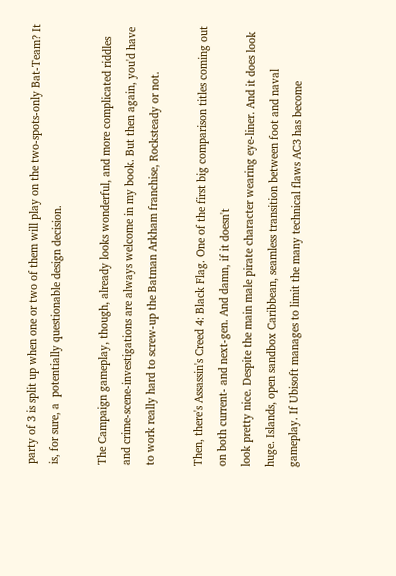party of 3 is split up when one or two of them will play on the two-spots-only Bat-Team? It is, for sure, a  potentially questionable design decision.

The Campaign gameplay, though, already looks wonderful, and more complicated riddles and crime-scene-investigations are always welcome in my book. But then again, you'd have to work really hard to screw-up the Batman Arkham franchise, Rocksteady or not.

Then, there's Assassin's Creed 4: Black Flag. One of the first big comparison titles coming out on both current- and next-gen. And damn, if it doesn't
look pretty nice. Despite the main male pirate character wearing eye-liner. And it does look huge. Islands, open sandbox Caribbean, seamless transition between foot and naval gameplay. If Ubisoft manages to limit the many technical flaws AC3 has become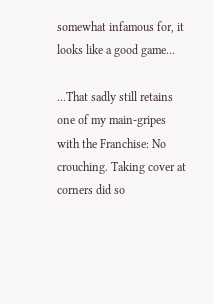somewhat infamous for, it looks like a good game...

...That sadly still retains one of my main-gripes with the Franchise: No crouching. Taking cover at corners did so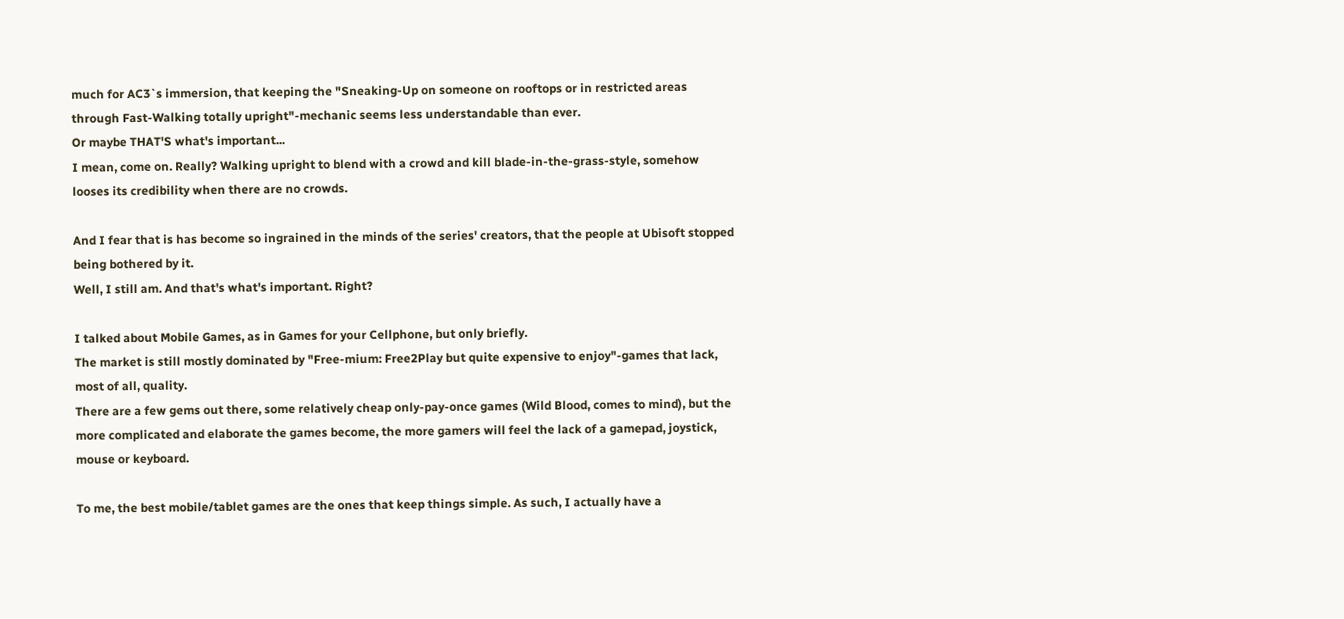much for AC3`s immersion, that keeping the "Sneaking-Up on someone on rooftops or in restricted areas through Fast-Walking totally upright"-mechanic seems less understandable than ever.
Or maybe THAT'S what's important...
I mean, come on. Really? Walking upright to blend with a crowd and kill blade-in-the-grass-style, somehow looses its credibility when there are no crowds.

And I fear that is has become so ingrained in the minds of the series' creators, that the people at Ubisoft stopped being bothered by it.
Well, I still am. And that's what's important. Right?

I talked about Mobile Games, as in Games for your Cellphone, but only briefly.
The market is still mostly dominated by "Free-mium: Free2Play but quite expensive to enjoy"-games that lack, most of all, quality.
There are a few gems out there, some relatively cheap only-pay-once games (Wild Blood, comes to mind), but the more complicated and elaborate the games become, the more gamers will feel the lack of a gamepad, joystick, mouse or keyboard.

To me, the best mobile/tablet games are the ones that keep things simple. As such, I actually have a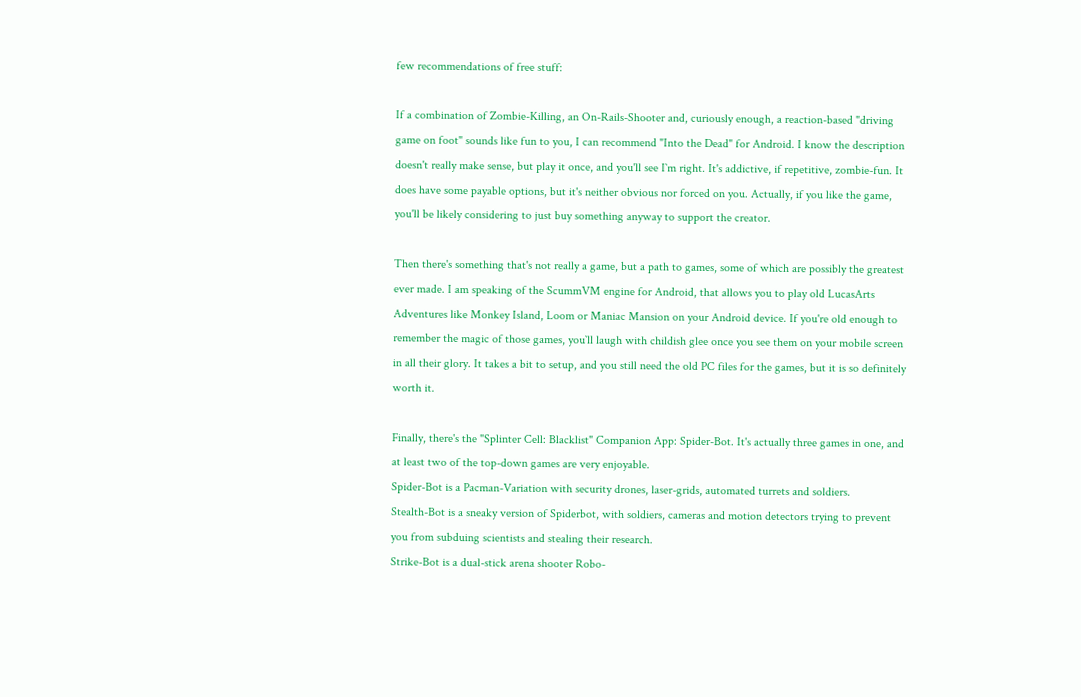few recommendations of free stuff:

If a combination of Zombie-Killing, an On-Rails-Shooter and, curiously enough, a reaction-based "driving game on foot" sounds like fun to you, I can recommend "Into the Dead" for Android. I know the description doesn't really make sense, but play it once, and you'll see I`m right. It's addictive, if repetitive, zombie-fun. It does have some payable options, but it's neither obvious nor forced on you. Actually, if you like the game, you'll be likely considering to just buy something anyway to support the creator.

Then there's something that's not really a game, but a path to games, some of which are possibly the greatest ever made. I am speaking of the ScummVM engine for Android, that allows you to play old LucasArts Adventures like Monkey Island, Loom or Maniac Mansion on your Android device. If you're old enough to remember the magic of those games, you`ll laugh with childish glee once you see them on your mobile screen in all their glory. It takes a bit to setup, and you still need the old PC files for the games, but it is so definitely worth it.

Finally, there's the "Splinter Cell: Blacklist" Companion App: Spider-Bot. It's actually three games in one, and at least two of the top-down games are very enjoyable.
Spider-Bot is a Pacman-Variation with security drones, laser-grids, automated turrets and soldiers.
Stealth-Bot is a sneaky version of Spiderbot, with soldiers, cameras and motion detectors trying to prevent you from subduing scientists and stealing their research.
Strike-Bot is a dual-stick arena shooter Robo-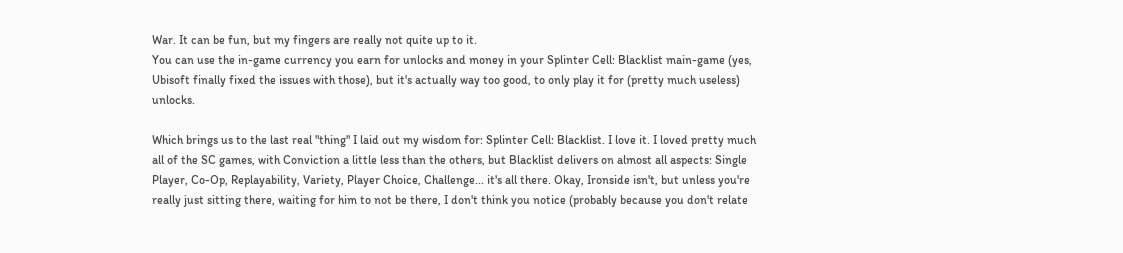War. It can be fun, but my fingers are really not quite up to it.
You can use the in-game currency you earn for unlocks and money in your Splinter Cell: Blacklist main-game (yes, Ubisoft finally fixed the issues with those), but it's actually way too good, to only play it for (pretty much useless) unlocks.

Which brings us to the last real "thing" I laid out my wisdom for: Splinter Cell: Blacklist. I love it. I loved pretty much all of the SC games, with Conviction a little less than the others, but Blacklist delivers on almost all aspects: Single Player, Co-Op, Replayability, Variety, Player Choice, Challenge... it's all there. Okay, Ironside isn't, but unless you're really just sitting there, waiting for him to not be there, I don't think you notice (probably because you don't relate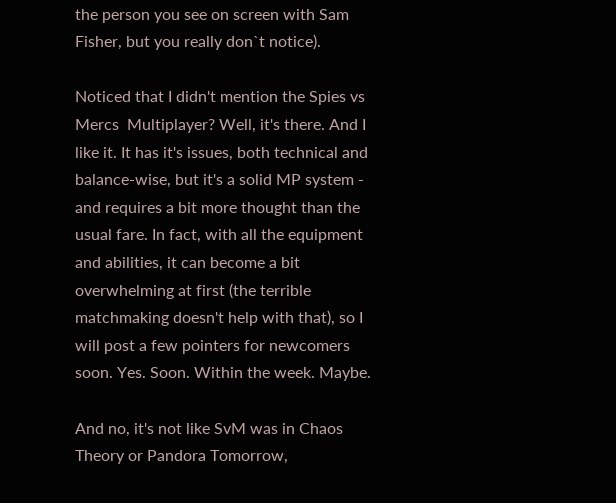the person you see on screen with Sam Fisher, but you really don`t notice).

Noticed that I didn't mention the Spies vs Mercs  Multiplayer? Well, it's there. And I like it. It has it's issues, both technical and balance-wise, but it's a solid MP system - and requires a bit more thought than the usual fare. In fact, with all the equipment and abilities, it can become a bit overwhelming at first (the terrible matchmaking doesn't help with that), so I will post a few pointers for newcomers soon. Yes. Soon. Within the week. Maybe.

And no, it's not like SvM was in Chaos Theory or Pandora Tomorrow,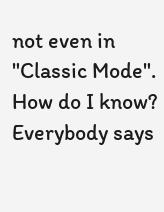not even in "Classic Mode". How do I know? Everybody says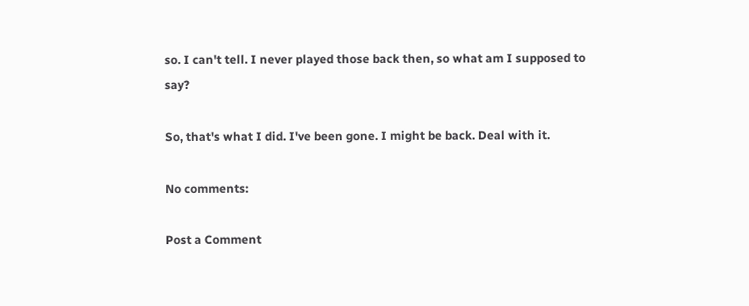so. I can't tell. I never played those back then, so what am I supposed to say?

So, that's what I did. I've been gone. I might be back. Deal with it.

No comments:

Post a Comment